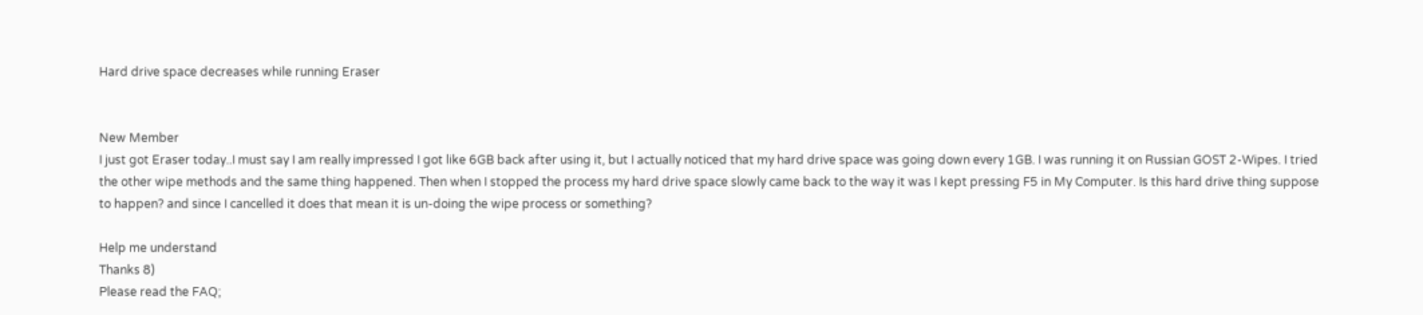Hard drive space decreases while running Eraser


New Member
I just got Eraser today..I must say I am really impressed I got like 6GB back after using it, but I actually noticed that my hard drive space was going down every 1GB. I was running it on Russian GOST 2-Wipes. I tried the other wipe methods and the same thing happened. Then when I stopped the process my hard drive space slowly came back to the way it was I kept pressing F5 in My Computer. Is this hard drive thing suppose to happen? and since I cancelled it does that mean it is un-doing the wipe process or something?

Help me understand
Thanks 8)
Please read the FAQ;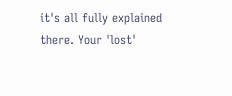it's all fully explained there. Your 'lost'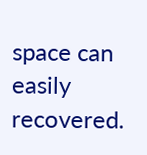space can easily recovered.